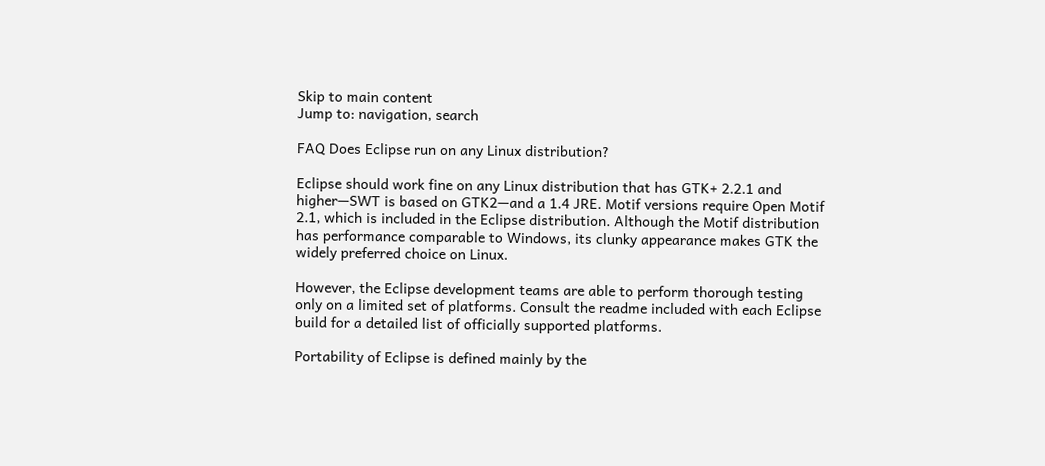Skip to main content
Jump to: navigation, search

FAQ Does Eclipse run on any Linux distribution?

Eclipse should work fine on any Linux distribution that has GTK+ 2.2.1 and higher—SWT is based on GTK2—and a 1.4 JRE. Motif versions require Open Motif 2.1, which is included in the Eclipse distribution. Although the Motif distribution has performance comparable to Windows, its clunky appearance makes GTK the widely preferred choice on Linux.

However, the Eclipse development teams are able to perform thorough testing only on a limited set of platforms. Consult the readme included with each Eclipse build for a detailed list of officially supported platforms.

Portability of Eclipse is defined mainly by the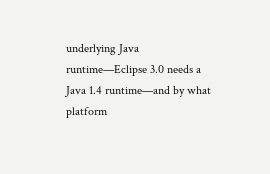underlying Java runtime—Eclipse 3.0 needs a Java 1.4 runtime—and by what platform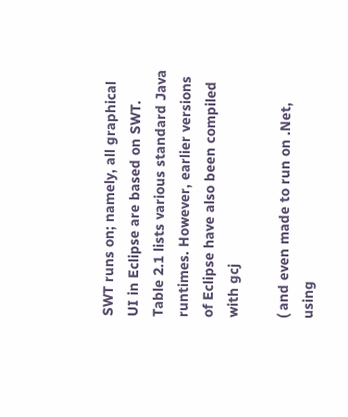SWT runs on; namely, all graphical UI in Eclipse are based on SWT. Table 2.1 lists various standard Java runtimes. However, earlier versions of Eclipse have also been compiled with gcj

( and even made to run on .Net, using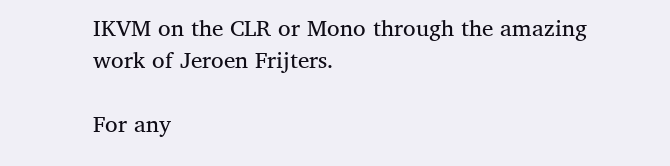IKVM on the CLR or Mono through the amazing work of Jeroen Frijters.

For any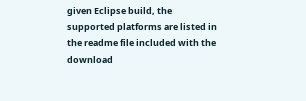given Eclipse build, the supported platforms are listed in the readme file included with the download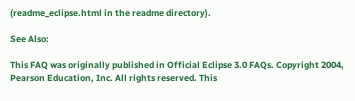(readme_eclipse.html in the readme directory).

See Also:

This FAQ was originally published in Official Eclipse 3.0 FAQs. Copyright 2004, Pearson Education, Inc. All rights reserved. This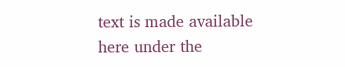text is made available here under the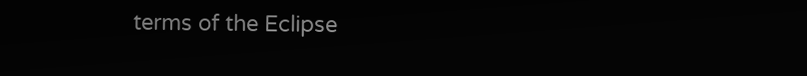terms of the Eclipse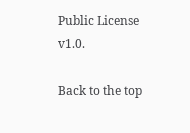Public License v1.0.

Back to the top